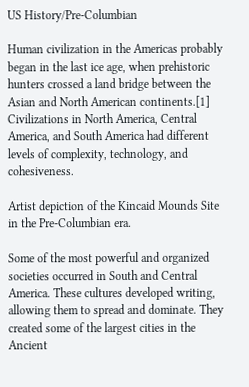US History/Pre-Columbian

Human civilization in the Americas probably began in the last ice age, when prehistoric hunters crossed a land bridge between the Asian and North American continents.[1] Civilizations in North America, Central America, and South America had different levels of complexity, technology, and cohesiveness.

Artist depiction of the Kincaid Mounds Site in the Pre-Columbian era.

Some of the most powerful and organized societies occurred in South and Central America. These cultures developed writing, allowing them to spread and dominate. They created some of the largest cities in the Ancient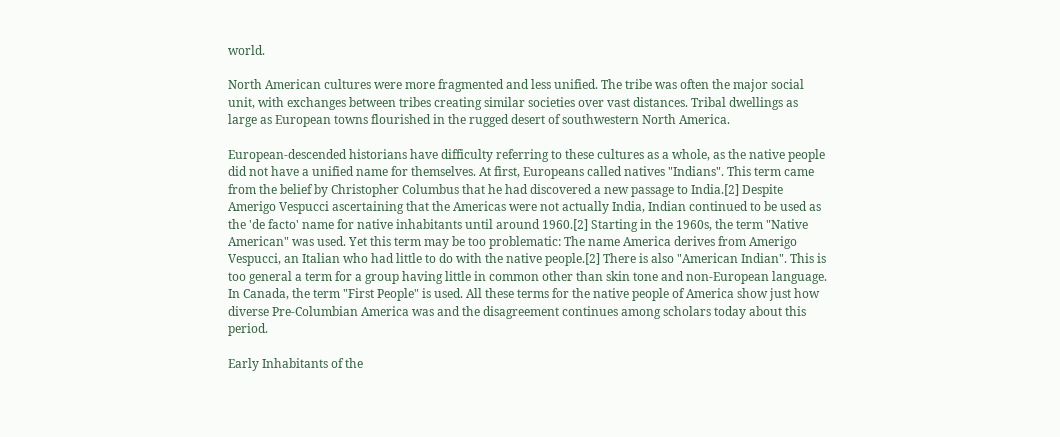world.

North American cultures were more fragmented and less unified. The tribe was often the major social unit, with exchanges between tribes creating similar societies over vast distances. Tribal dwellings as large as European towns flourished in the rugged desert of southwestern North America.

European-descended historians have difficulty referring to these cultures as a whole, as the native people did not have a unified name for themselves. At first, Europeans called natives "Indians". This term came from the belief by Christopher Columbus that he had discovered a new passage to India.[2] Despite Amerigo Vespucci ascertaining that the Americas were not actually India, Indian continued to be used as the 'de facto' name for native inhabitants until around 1960.[2] Starting in the 1960s, the term "Native American" was used. Yet this term may be too problematic: The name America derives from Amerigo Vespucci, an Italian who had little to do with the native people.[2] There is also "American Indian". This is too general a term for a group having little in common other than skin tone and non-European language. In Canada, the term "First People" is used. All these terms for the native people of America show just how diverse Pre-Columbian America was and the disagreement continues among scholars today about this period.

Early Inhabitants of the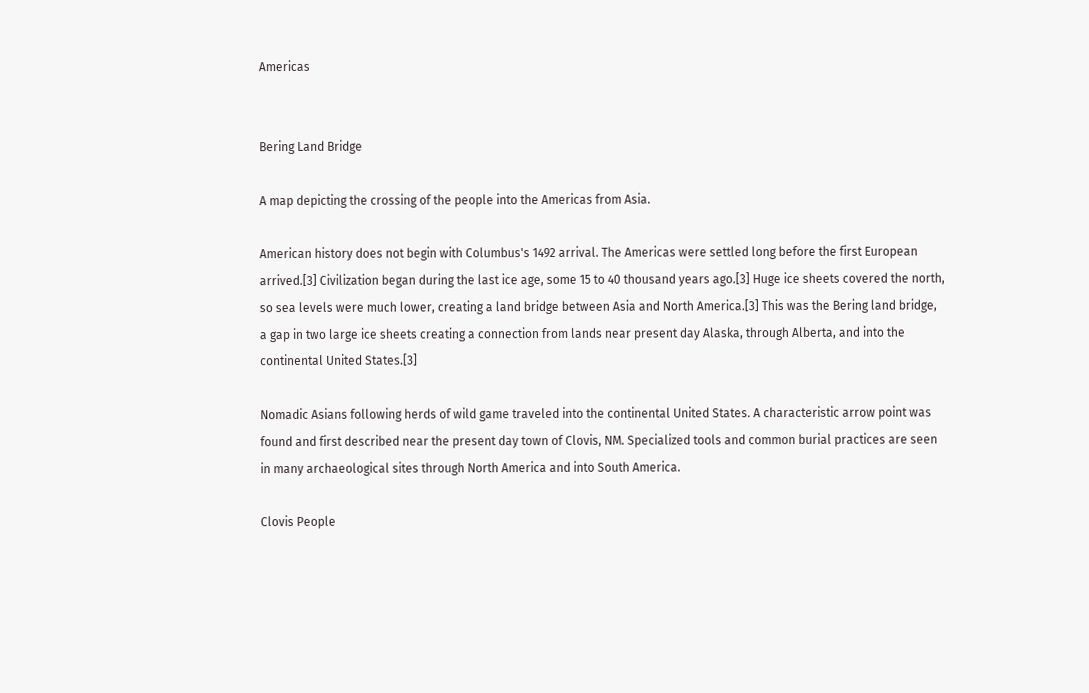Americas


Bering Land Bridge

A map depicting the crossing of the people into the Americas from Asia.

American history does not begin with Columbus's 1492 arrival. The Americas were settled long before the first European arrived.[3] Civilization began during the last ice age, some 15 to 40 thousand years ago.[3] Huge ice sheets covered the north, so sea levels were much lower, creating a land bridge between Asia and North America.[3] This was the Bering land bridge, a gap in two large ice sheets creating a connection from lands near present day Alaska, through Alberta, and into the continental United States.[3]

Nomadic Asians following herds of wild game traveled into the continental United States. A characteristic arrow point was found and first described near the present day town of Clovis, NM. Specialized tools and common burial practices are seen in many archaeological sites through North America and into South America.

Clovis People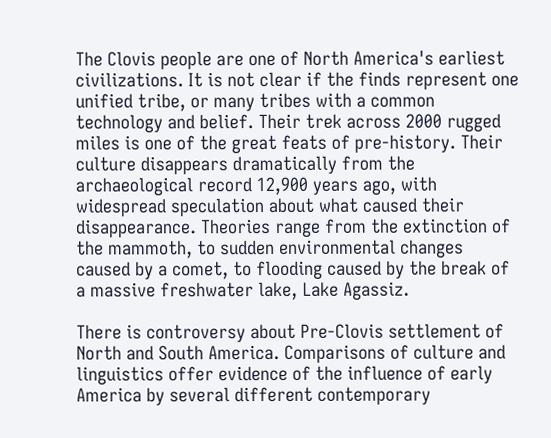The Clovis people are one of North America's earliest civilizations. It is not clear if the finds represent one unified tribe, or many tribes with a common technology and belief. Their trek across 2000 rugged miles is one of the great feats of pre-history. Their culture disappears dramatically from the archaeological record 12,900 years ago, with widespread speculation about what caused their disappearance. Theories range from the extinction of the mammoth, to sudden environmental changes caused by a comet, to flooding caused by the break of a massive freshwater lake, Lake Agassiz.

There is controversy about Pre-Clovis settlement of North and South America. Comparisons of culture and linguistics offer evidence of the influence of early America by several different contemporary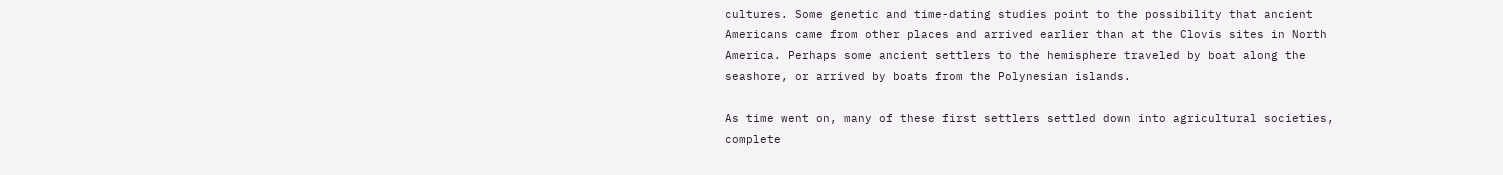cultures. Some genetic and time-dating studies point to the possibility that ancient Americans came from other places and arrived earlier than at the Clovis sites in North America. Perhaps some ancient settlers to the hemisphere traveled by boat along the seashore, or arrived by boats from the Polynesian islands.

As time went on, many of these first settlers settled down into agricultural societies, complete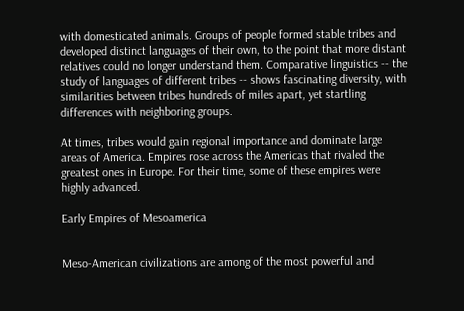with domesticated animals. Groups of people formed stable tribes and developed distinct languages of their own, to the point that more distant relatives could no longer understand them. Comparative linguistics -- the study of languages of different tribes -- shows fascinating diversity, with similarities between tribes hundreds of miles apart, yet startling differences with neighboring groups.

At times, tribes would gain regional importance and dominate large areas of America. Empires rose across the Americas that rivaled the greatest ones in Europe. For their time, some of these empires were highly advanced.

Early Empires of Mesoamerica


Meso-American civilizations are among of the most powerful and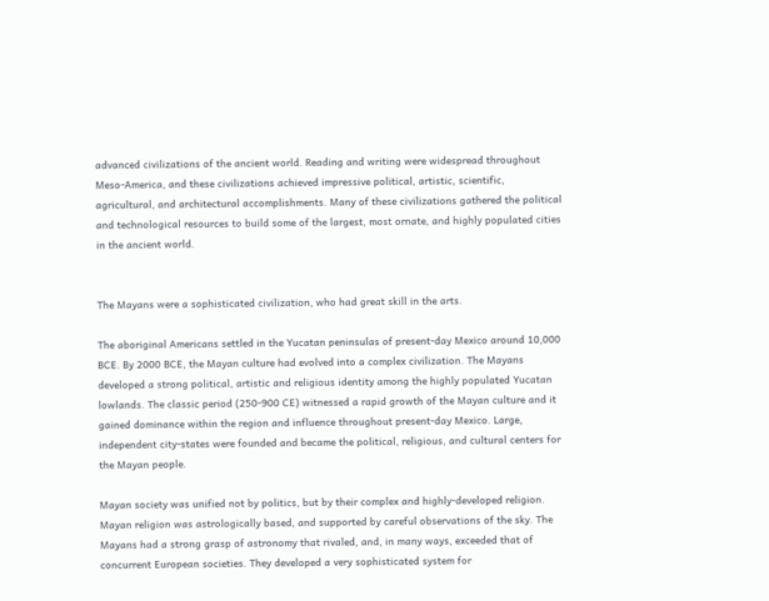advanced civilizations of the ancient world. Reading and writing were widespread throughout Meso-America, and these civilizations achieved impressive political, artistic, scientific, agricultural, and architectural accomplishments. Many of these civilizations gathered the political and technological resources to build some of the largest, most ornate, and highly populated cities in the ancient world.


The Mayans were a sophisticated civilization, who had great skill in the arts.

The aboriginal Americans settled in the Yucatan peninsulas of present-day Mexico around 10,000 BCE. By 2000 BCE, the Mayan culture had evolved into a complex civilization. The Mayans developed a strong political, artistic and religious identity among the highly populated Yucatan lowlands. The classic period (250-900 CE) witnessed a rapid growth of the Mayan culture and it gained dominance within the region and influence throughout present-day Mexico. Large, independent city-states were founded and became the political, religious, and cultural centers for the Mayan people.

Mayan society was unified not by politics, but by their complex and highly-developed religion. Mayan religion was astrologically based, and supported by careful observations of the sky. The Mayans had a strong grasp of astronomy that rivaled, and, in many ways, exceeded that of concurrent European societies. They developed a very sophisticated system for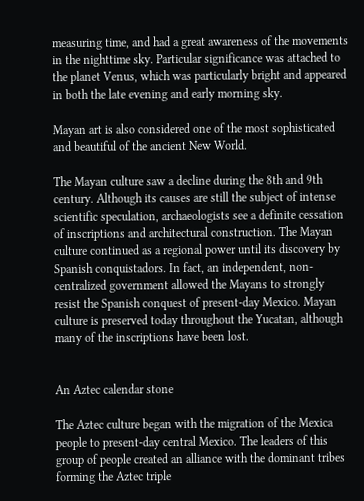measuring time, and had a great awareness of the movements in the nighttime sky. Particular significance was attached to the planet Venus, which was particularly bright and appeared in both the late evening and early morning sky.

Mayan art is also considered one of the most sophisticated and beautiful of the ancient New World.

The Mayan culture saw a decline during the 8th and 9th century. Although its causes are still the subject of intense scientific speculation, archaeologists see a definite cessation of inscriptions and architectural construction. The Mayan culture continued as a regional power until its discovery by Spanish conquistadors. In fact, an independent, non-centralized government allowed the Mayans to strongly resist the Spanish conquest of present-day Mexico. Mayan culture is preserved today throughout the Yucatan, although many of the inscriptions have been lost.


An Aztec calendar stone

The Aztec culture began with the migration of the Mexica people to present-day central Mexico. The leaders of this group of people created an alliance with the dominant tribes forming the Aztec triple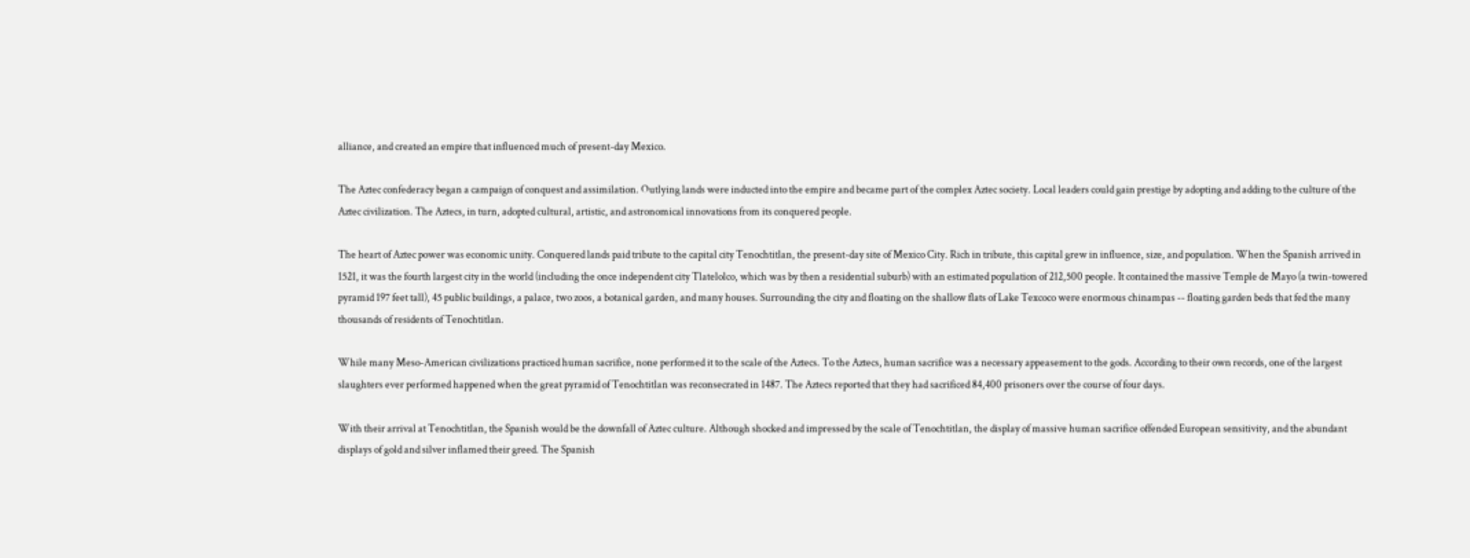alliance, and created an empire that influenced much of present-day Mexico.

The Aztec confederacy began a campaign of conquest and assimilation. Outlying lands were inducted into the empire and became part of the complex Aztec society. Local leaders could gain prestige by adopting and adding to the culture of the Aztec civilization. The Aztecs, in turn, adopted cultural, artistic, and astronomical innovations from its conquered people.

The heart of Aztec power was economic unity. Conquered lands paid tribute to the capital city Tenochtitlan, the present-day site of Mexico City. Rich in tribute, this capital grew in influence, size, and population. When the Spanish arrived in 1521, it was the fourth largest city in the world (including the once independent city Tlatelolco, which was by then a residential suburb) with an estimated population of 212,500 people. It contained the massive Temple de Mayo (a twin-towered pyramid 197 feet tall), 45 public buildings, a palace, two zoos, a botanical garden, and many houses. Surrounding the city and floating on the shallow flats of Lake Texcoco were enormous chinampas -- floating garden beds that fed the many thousands of residents of Tenochtitlan.

While many Meso-American civilizations practiced human sacrifice, none performed it to the scale of the Aztecs. To the Aztecs, human sacrifice was a necessary appeasement to the gods. According to their own records, one of the largest slaughters ever performed happened when the great pyramid of Tenochtitlan was reconsecrated in 1487. The Aztecs reported that they had sacrificed 84,400 prisoners over the course of four days.

With their arrival at Tenochtitlan, the Spanish would be the downfall of Aztec culture. Although shocked and impressed by the scale of Tenochtitlan, the display of massive human sacrifice offended European sensitivity, and the abundant displays of gold and silver inflamed their greed. The Spanish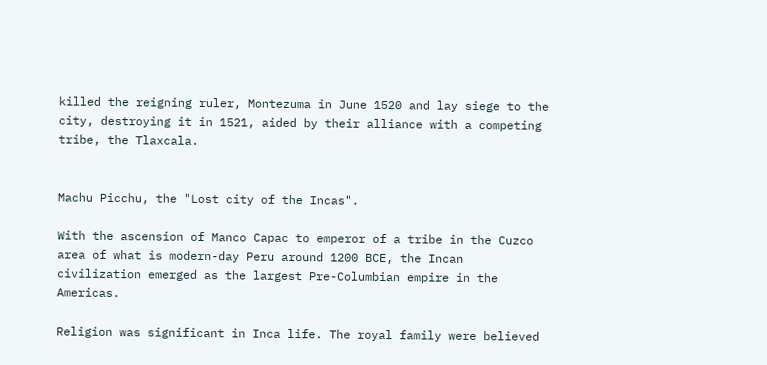killed the reigning ruler, Montezuma in June 1520 and lay siege to the city, destroying it in 1521, aided by their alliance with a competing tribe, the Tlaxcala.


Machu Picchu, the "Lost city of the Incas".

With the ascension of Manco Capac to emperor of a tribe in the Cuzco area of what is modern-day Peru around 1200 BCE, the Incan civilization emerged as the largest Pre-Columbian empire in the Americas.

Religion was significant in Inca life. The royal family were believed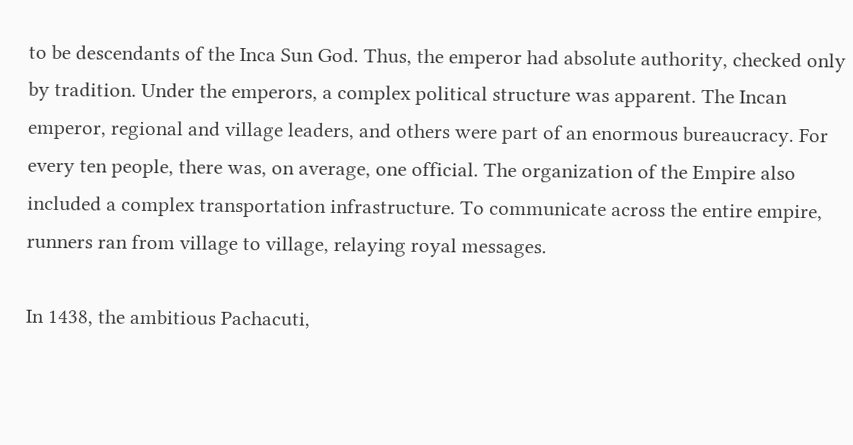to be descendants of the Inca Sun God. Thus, the emperor had absolute authority, checked only by tradition. Under the emperors, a complex political structure was apparent. The Incan emperor, regional and village leaders, and others were part of an enormous bureaucracy. For every ten people, there was, on average, one official. The organization of the Empire also included a complex transportation infrastructure. To communicate across the entire empire, runners ran from village to village, relaying royal messages.

In 1438, the ambitious Pachacuti,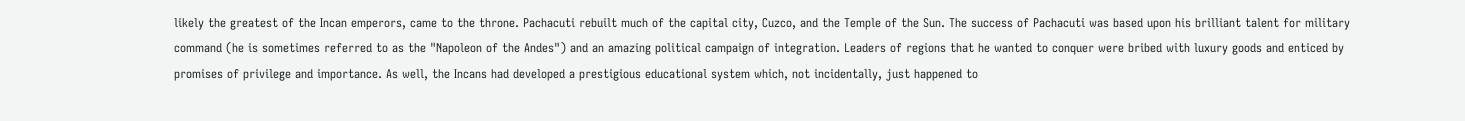likely the greatest of the Incan emperors, came to the throne. Pachacuti rebuilt much of the capital city, Cuzco, and the Temple of the Sun. The success of Pachacuti was based upon his brilliant talent for military command (he is sometimes referred to as the "Napoleon of the Andes") and an amazing political campaign of integration. Leaders of regions that he wanted to conquer were bribed with luxury goods and enticed by promises of privilege and importance. As well, the Incans had developed a prestigious educational system which, not incidentally, just happened to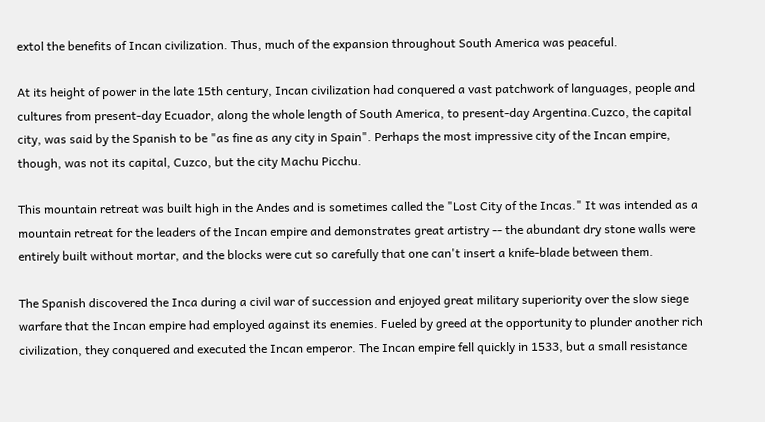extol the benefits of Incan civilization. Thus, much of the expansion throughout South America was peaceful.

At its height of power in the late 15th century, Incan civilization had conquered a vast patchwork of languages, people and cultures from present-day Ecuador, along the whole length of South America, to present-day Argentina.Cuzco, the capital city, was said by the Spanish to be "as fine as any city in Spain". Perhaps the most impressive city of the Incan empire, though, was not its capital, Cuzco, but the city Machu Picchu.

This mountain retreat was built high in the Andes and is sometimes called the "Lost City of the Incas." It was intended as a mountain retreat for the leaders of the Incan empire and demonstrates great artistry -- the abundant dry stone walls were entirely built without mortar, and the blocks were cut so carefully that one can't insert a knife-blade between them.

The Spanish discovered the Inca during a civil war of succession and enjoyed great military superiority over the slow siege warfare that the Incan empire had employed against its enemies. Fueled by greed at the opportunity to plunder another rich civilization, they conquered and executed the Incan emperor. The Incan empire fell quickly in 1533, but a small resistance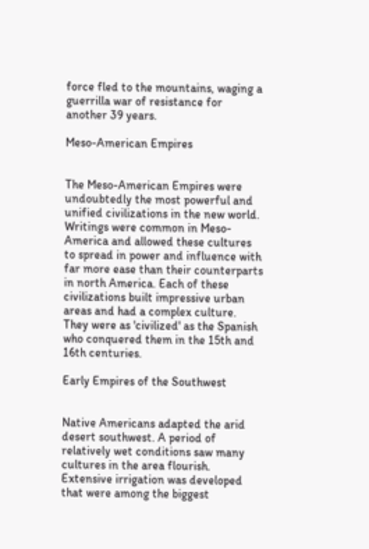force fled to the mountains, waging a guerrilla war of resistance for another 39 years.

Meso-American Empires


The Meso-American Empires were undoubtedly the most powerful and unified civilizations in the new world. Writings were common in Meso-America and allowed these cultures to spread in power and influence with far more ease than their counterparts in north America. Each of these civilizations built impressive urban areas and had a complex culture. They were as 'civilized' as the Spanish who conquered them in the 15th and 16th centuries.

Early Empires of the Southwest


Native Americans adapted the arid desert southwest. A period of relatively wet conditions saw many cultures in the area flourish. Extensive irrigation was developed that were among the biggest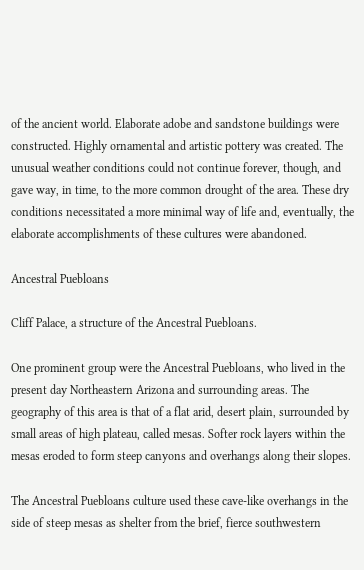of the ancient world. Elaborate adobe and sandstone buildings were constructed. Highly ornamental and artistic pottery was created. The unusual weather conditions could not continue forever, though, and gave way, in time, to the more common drought of the area. These dry conditions necessitated a more minimal way of life and, eventually, the elaborate accomplishments of these cultures were abandoned.

Ancestral Puebloans

Cliff Palace, a structure of the Ancestral Puebloans.

One prominent group were the Ancestral Puebloans, who lived in the present day Northeastern Arizona and surrounding areas. The geography of this area is that of a flat arid, desert plain, surrounded by small areas of high plateau, called mesas. Softer rock layers within the mesas eroded to form steep canyons and overhangs along their slopes.

The Ancestral Puebloans culture used these cave-like overhangs in the side of steep mesas as shelter from the brief, fierce southwestern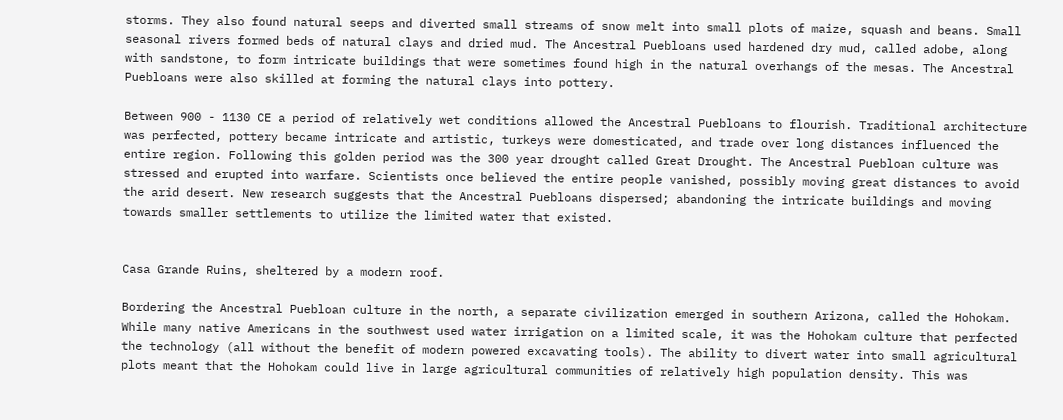storms. They also found natural seeps and diverted small streams of snow melt into small plots of maize, squash and beans. Small seasonal rivers formed beds of natural clays and dried mud. The Ancestral Puebloans used hardened dry mud, called adobe, along with sandstone, to form intricate buildings that were sometimes found high in the natural overhangs of the mesas. The Ancestral Puebloans were also skilled at forming the natural clays into pottery.

Between 900 - 1130 CE a period of relatively wet conditions allowed the Ancestral Puebloans to flourish. Traditional architecture was perfected, pottery became intricate and artistic, turkeys were domesticated, and trade over long distances influenced the entire region. Following this golden period was the 300 year drought called Great Drought. The Ancestral Puebloan culture was stressed and erupted into warfare. Scientists once believed the entire people vanished, possibly moving great distances to avoid the arid desert. New research suggests that the Ancestral Puebloans dispersed; abandoning the intricate buildings and moving towards smaller settlements to utilize the limited water that existed.


Casa Grande Ruins, sheltered by a modern roof.

Bordering the Ancestral Puebloan culture in the north, a separate civilization emerged in southern Arizona, called the Hohokam. While many native Americans in the southwest used water irrigation on a limited scale, it was the Hohokam culture that perfected the technology (all without the benefit of modern powered excavating tools). The ability to divert water into small agricultural plots meant that the Hohokam could live in large agricultural communities of relatively high population density. This was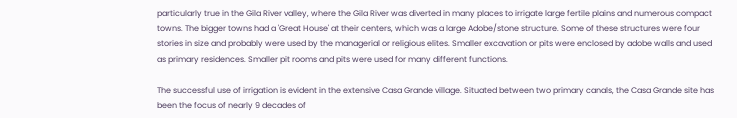particularly true in the Gila River valley, where the Gila River was diverted in many places to irrigate large fertile plains and numerous compact towns. The bigger towns had a 'Great House' at their centers, which was a large Adobe/stone structure. Some of these structures were four stories in size and probably were used by the managerial or religious elites. Smaller excavation or pits were enclosed by adobe walls and used as primary residences. Smaller pit rooms and pits were used for many different functions.

The successful use of irrigation is evident in the extensive Casa Grande village. Situated between two primary canals, the Casa Grande site has been the focus of nearly 9 decades of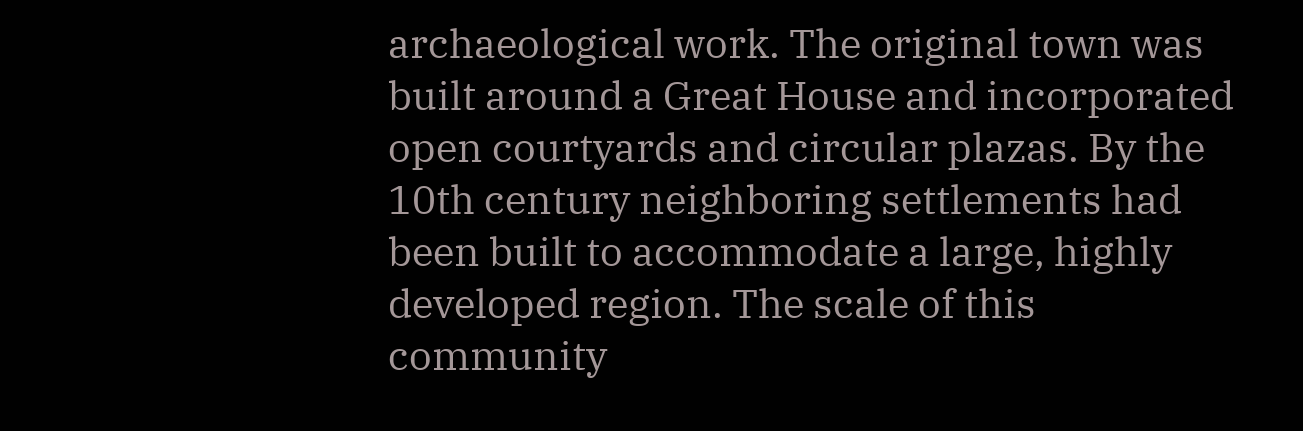archaeological work. The original town was built around a Great House and incorporated open courtyards and circular plazas. By the 10th century neighboring settlements had been built to accommodate a large, highly developed region. The scale of this community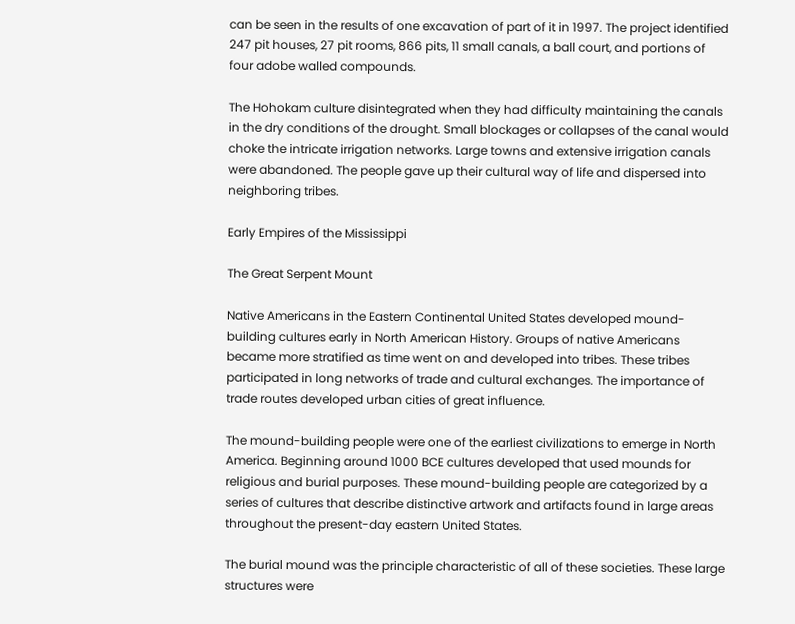can be seen in the results of one excavation of part of it in 1997. The project identified 247 pit houses, 27 pit rooms, 866 pits, 11 small canals, a ball court, and portions of four adobe walled compounds.

The Hohokam culture disintegrated when they had difficulty maintaining the canals in the dry conditions of the drought. Small blockages or collapses of the canal would choke the intricate irrigation networks. Large towns and extensive irrigation canals were abandoned. The people gave up their cultural way of life and dispersed into neighboring tribes.

Early Empires of the Mississippi

The Great Serpent Mount

Native Americans in the Eastern Continental United States developed mound-building cultures early in North American History. Groups of native Americans became more stratified as time went on and developed into tribes. These tribes participated in long networks of trade and cultural exchanges. The importance of trade routes developed urban cities of great influence.

The mound-building people were one of the earliest civilizations to emerge in North America. Beginning around 1000 BCE cultures developed that used mounds for religious and burial purposes. These mound-building people are categorized by a series of cultures that describe distinctive artwork and artifacts found in large areas throughout the present-day eastern United States.

The burial mound was the principle characteristic of all of these societies. These large structures were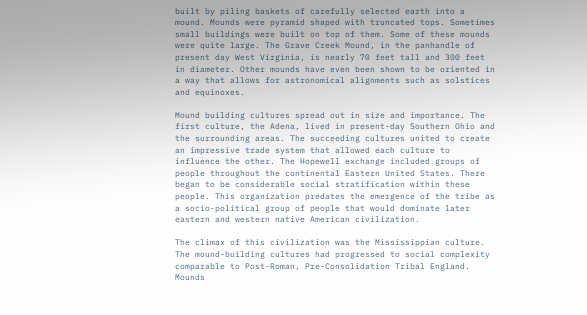built by piling baskets of carefully selected earth into a mound. Mounds were pyramid shaped with truncated tops. Sometimes small buildings were built on top of them. Some of these mounds were quite large. The Grave Creek Mound, in the panhandle of present day West Virginia, is nearly 70 feet tall and 300 feet in diameter. Other mounds have even been shown to be oriented in a way that allows for astronomical alignments such as solstices and equinoxes.

Mound building cultures spread out in size and importance. The first culture, the Adena, lived in present-day Southern Ohio and the surrounding areas. The succeeding cultures united to create an impressive trade system that allowed each culture to influence the other. The Hopewell exchange included groups of people throughout the continental Eastern United States. There began to be considerable social stratification within these people. This organization predates the emergence of the tribe as a socio-political group of people that would dominate later eastern and western native American civilization.

The climax of this civilization was the Mississippian culture. The mound-building cultures had progressed to social complexity comparable to Post-Roman, Pre-Consolidation Tribal England. Mounds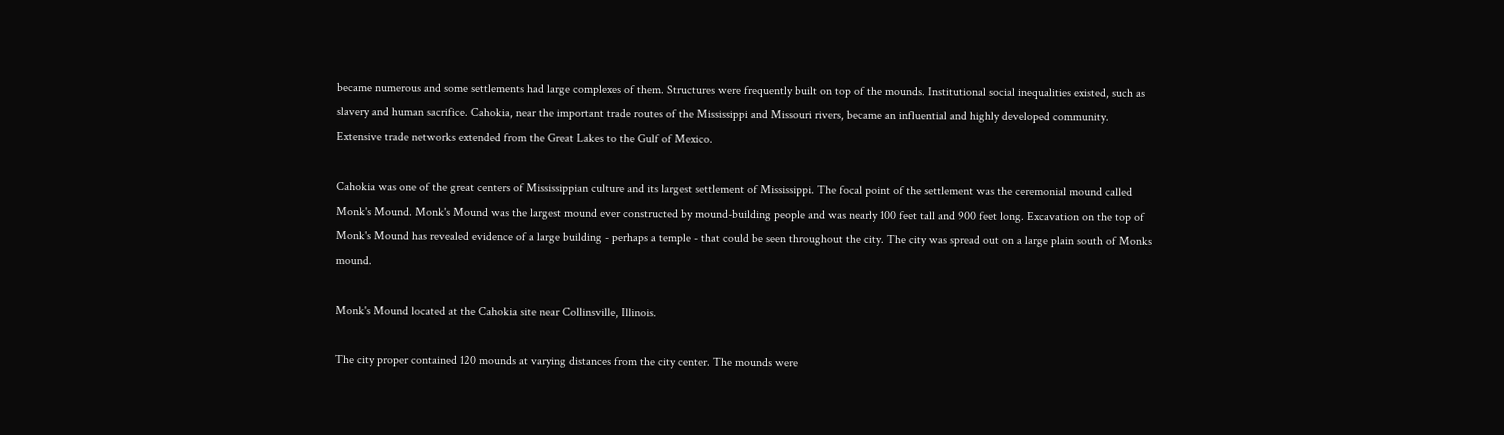became numerous and some settlements had large complexes of them. Structures were frequently built on top of the mounds. Institutional social inequalities existed, such as slavery and human sacrifice. Cahokia, near the important trade routes of the Mississippi and Missouri rivers, became an influential and highly developed community. Extensive trade networks extended from the Great Lakes to the Gulf of Mexico.

Cahokia was one of the great centers of Mississippian culture and its largest settlement of Mississippi. The focal point of the settlement was the ceremonial mound called Monk's Mound. Monk's Mound was the largest mound ever constructed by mound-building people and was nearly 100 feet tall and 900 feet long. Excavation on the top of Monk's Mound has revealed evidence of a large building - perhaps a temple - that could be seen throughout the city. The city was spread out on a large plain south of Monks mound.

Monk's Mound located at the Cahokia site near Collinsville, Illinois.

The city proper contained 120 mounds at varying distances from the city center. The mounds were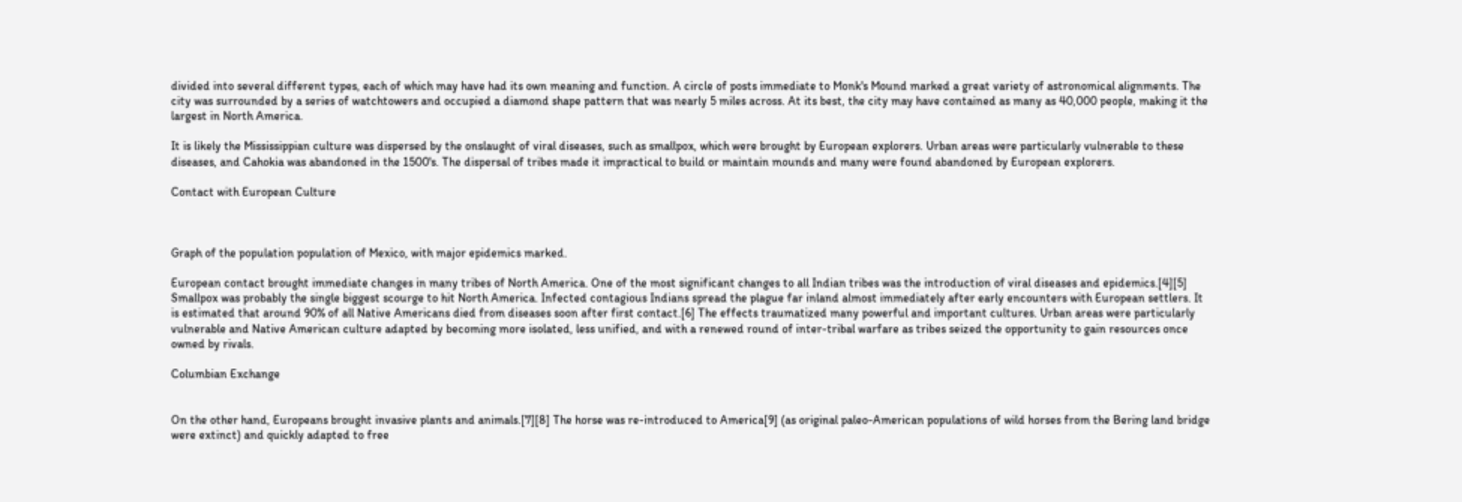divided into several different types, each of which may have had its own meaning and function. A circle of posts immediate to Monk's Mound marked a great variety of astronomical alignments. The city was surrounded by a series of watchtowers and occupied a diamond shape pattern that was nearly 5 miles across. At its best, the city may have contained as many as 40,000 people, making it the largest in North America.

It is likely the Mississippian culture was dispersed by the onslaught of viral diseases, such as smallpox, which were brought by European explorers. Urban areas were particularly vulnerable to these diseases, and Cahokia was abandoned in the 1500's. The dispersal of tribes made it impractical to build or maintain mounds and many were found abandoned by European explorers.

Contact with European Culture



Graph of the population population of Mexico, with major epidemics marked.

European contact brought immediate changes in many tribes of North America. One of the most significant changes to all Indian tribes was the introduction of viral diseases and epidemics.[4][5] Smallpox was probably the single biggest scourge to hit North America. Infected contagious Indians spread the plague far inland almost immediately after early encounters with European settlers. It is estimated that around 90% of all Native Americans died from diseases soon after first contact.[6] The effects traumatized many powerful and important cultures. Urban areas were particularly vulnerable and Native American culture adapted by becoming more isolated, less unified, and with a renewed round of inter-tribal warfare as tribes seized the opportunity to gain resources once owned by rivals.

Columbian Exchange


On the other hand, Europeans brought invasive plants and animals.[7][8] The horse was re-introduced to America[9] (as original paleo-American populations of wild horses from the Bering land bridge were extinct) and quickly adapted to free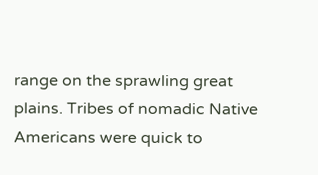range on the sprawling great plains. Tribes of nomadic Native Americans were quick to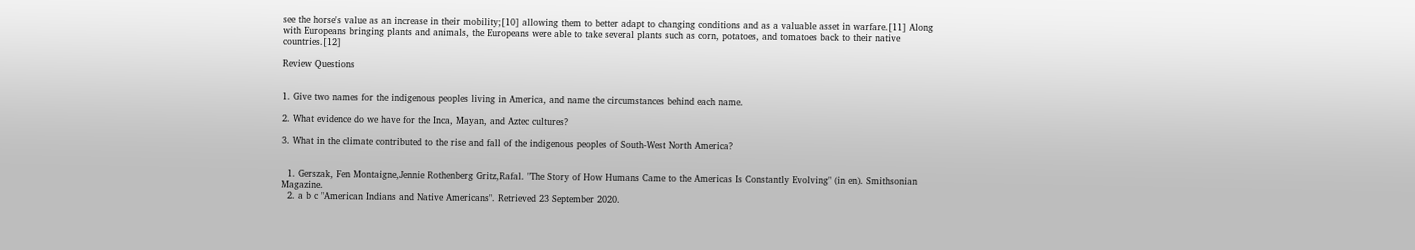see the horse's value as an increase in their mobility;[10] allowing them to better adapt to changing conditions and as a valuable asset in warfare.[11] Along with Europeans bringing plants and animals, the Europeans were able to take several plants such as corn, potatoes, and tomatoes back to their native countries.[12]

Review Questions


1. Give two names for the indigenous peoples living in America, and name the circumstances behind each name.

2. What evidence do we have for the Inca, Mayan, and Aztec cultures?

3. What in the climate contributed to the rise and fall of the indigenous peoples of South-West North America?


  1. Gerszak, Fen Montaigne,Jennie Rothenberg Gritz,Rafal. "The Story of How Humans Came to the Americas Is Constantly Evolving" (in en). Smithsonian Magazine.
  2. a b c "American Indians and Native Americans". Retrieved 23 September 2020.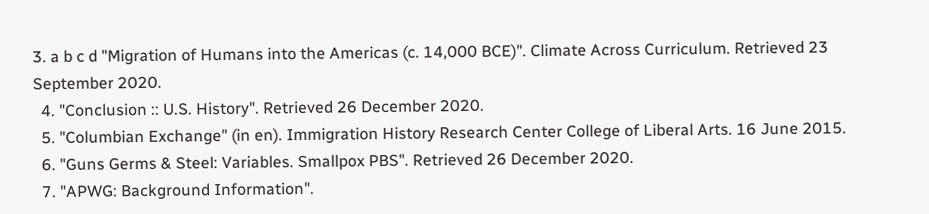3. a b c d "Migration of Humans into the Americas (c. 14,000 BCE)". Climate Across Curriculum. Retrieved 23 September 2020.
  4. "Conclusion :: U.S. History". Retrieved 26 December 2020.
  5. "Columbian Exchange" (in en). Immigration History Research Center College of Liberal Arts. 16 June 2015.
  6. "Guns Germs & Steel: Variables. Smallpox PBS". Retrieved 26 December 2020.
  7. "APWG: Background Information".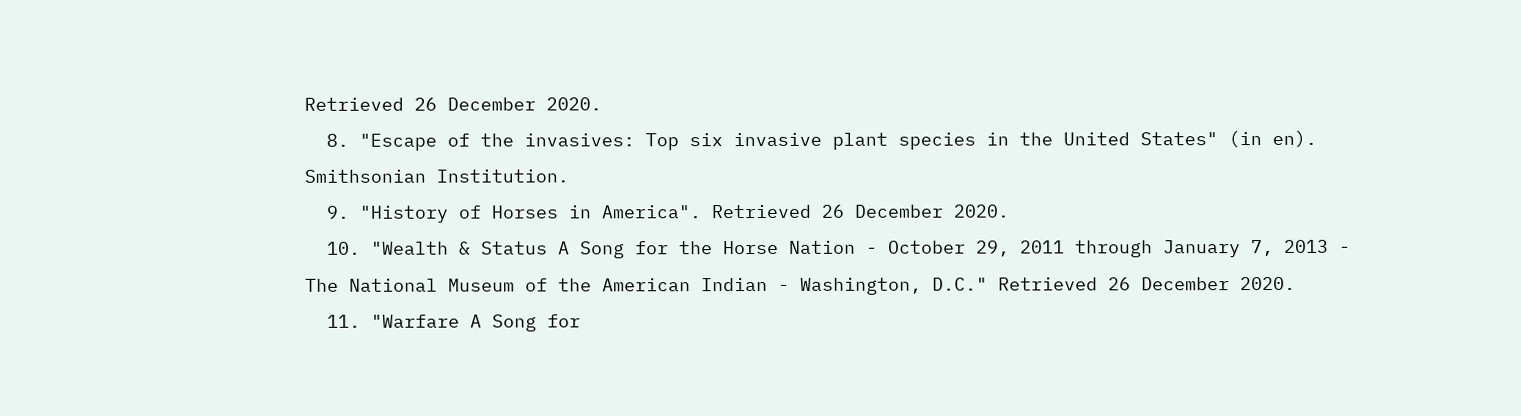Retrieved 26 December 2020.
  8. "Escape of the invasives: Top six invasive plant species in the United States" (in en). Smithsonian Institution.
  9. "History of Horses in America". Retrieved 26 December 2020.
  10. "Wealth & Status A Song for the Horse Nation - October 29, 2011 through January 7, 2013 - The National Museum of the American Indian - Washington, D.C." Retrieved 26 December 2020.
  11. "Warfare A Song for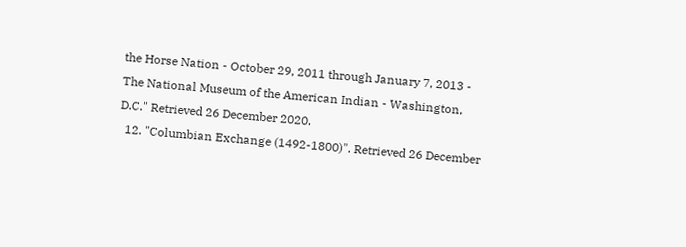the Horse Nation - October 29, 2011 through January 7, 2013 - The National Museum of the American Indian - Washington, D.C." Retrieved 26 December 2020.
  12. "Columbian Exchange (1492-1800)". Retrieved 26 December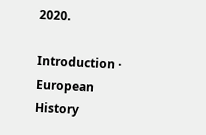2020.

Introduction · European History